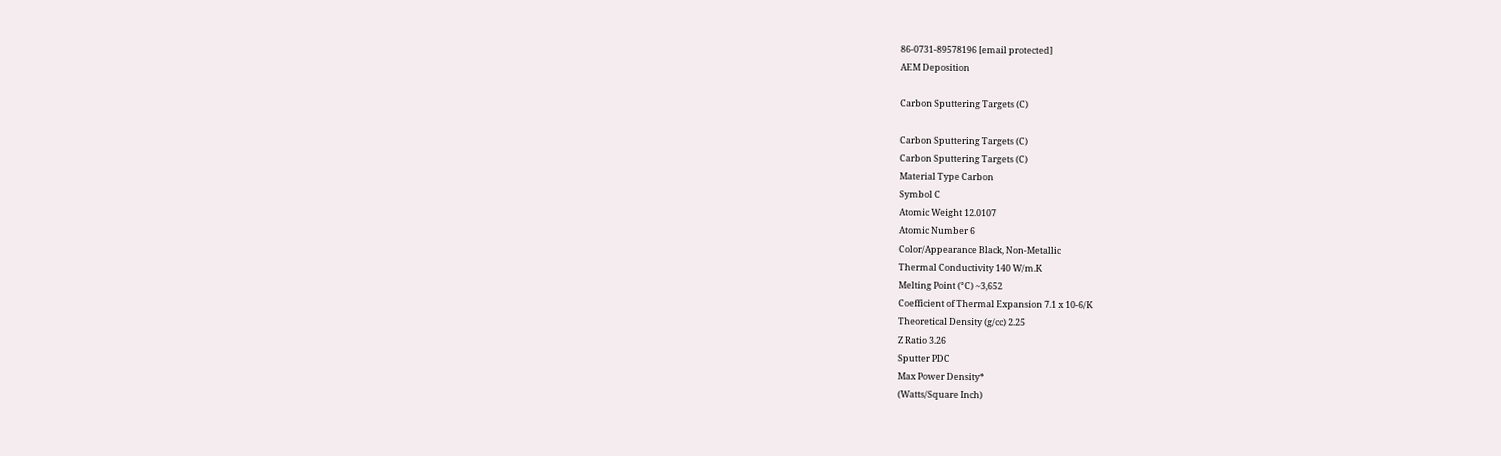86-0731-89578196 [email protected]
AEM Deposition

Carbon Sputtering Targets (C)

Carbon Sputtering Targets (C)
Carbon Sputtering Targets (C)
Material Type Carbon
Symbol C
Atomic Weight 12.0107
Atomic Number 6
Color/Appearance Black, Non-Metallic
Thermal Conductivity 140 W/m.K
Melting Point (°C) ~3,652
Coefficient of Thermal Expansion 7.1 x 10-6/K
Theoretical Density (g/cc) 2.25
Z Ratio 3.26
Sputter PDC
Max Power Density*
(Watts/Square Inch)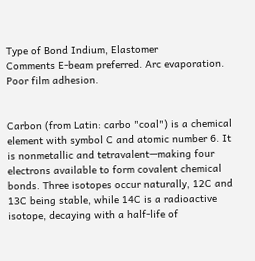Type of Bond Indium, Elastomer
Comments E-beam preferred. Arc evaporation. Poor film adhesion.


Carbon (from Latin: carbo "coal") is a chemical element with symbol C and atomic number 6. It is nonmetallic and tetravalent—making four electrons available to form covalent chemical bonds. Three isotopes occur naturally, 12C and 13C being stable, while 14C is a radioactive isotope, decaying with a half-life of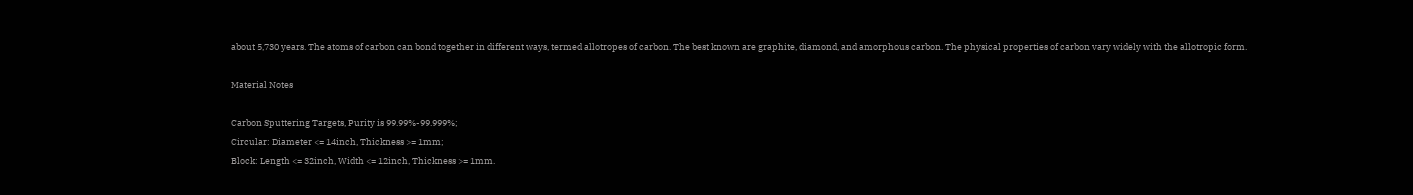about 5,730 years. The atoms of carbon can bond together in different ways, termed allotropes of carbon. The best known are graphite, diamond, and amorphous carbon. The physical properties of carbon vary widely with the allotropic form.

Material Notes

Carbon Sputtering Targets, Purity is 99.99%-99.999%;
Circular: Diameter <= 14inch, Thickness >= 1mm;
Block: Length <= 32inch, Width <= 12inch, Thickness >= 1mm.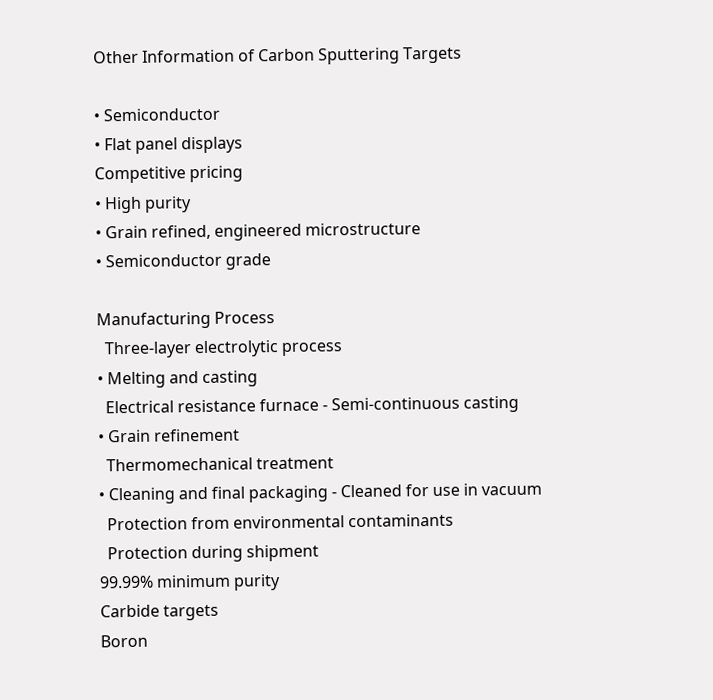Other Information of Carbon Sputtering Targets

• Semiconductor
• Flat panel displays
Competitive pricing
• High purity
• Grain refined, engineered microstructure
• Semiconductor grade

Manufacturing Process
  Three-layer electrolytic process
• Melting and casting
  Electrical resistance furnace - Semi-continuous casting
• Grain refinement
  Thermomechanical treatment
• Cleaning and final packaging - Cleaned for use in vacuum
  Protection from environmental contaminants
  Protection during shipment
99.99% minimum purity
Carbide targets
Boron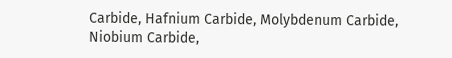Carbide, Hafnium Carbide, Molybdenum Carbide, Niobium Carbide,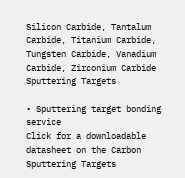Silicon Carbide, Tantalum Carbide, Titanium Carbide, Tungsten Carbide, Vanadium Carbide, Zirconium Carbide Sputtering Targets

• Sputtering target bonding service
Click for a downloadable datasheet on the Carbon Sputtering Targets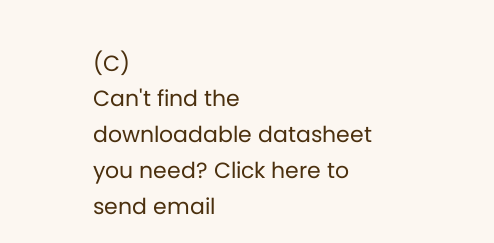(C)
Can't find the downloadable datasheet you need? Click here to send email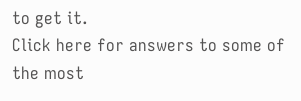to get it.
Click here for answers to some of the most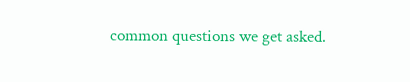common questions we get asked.